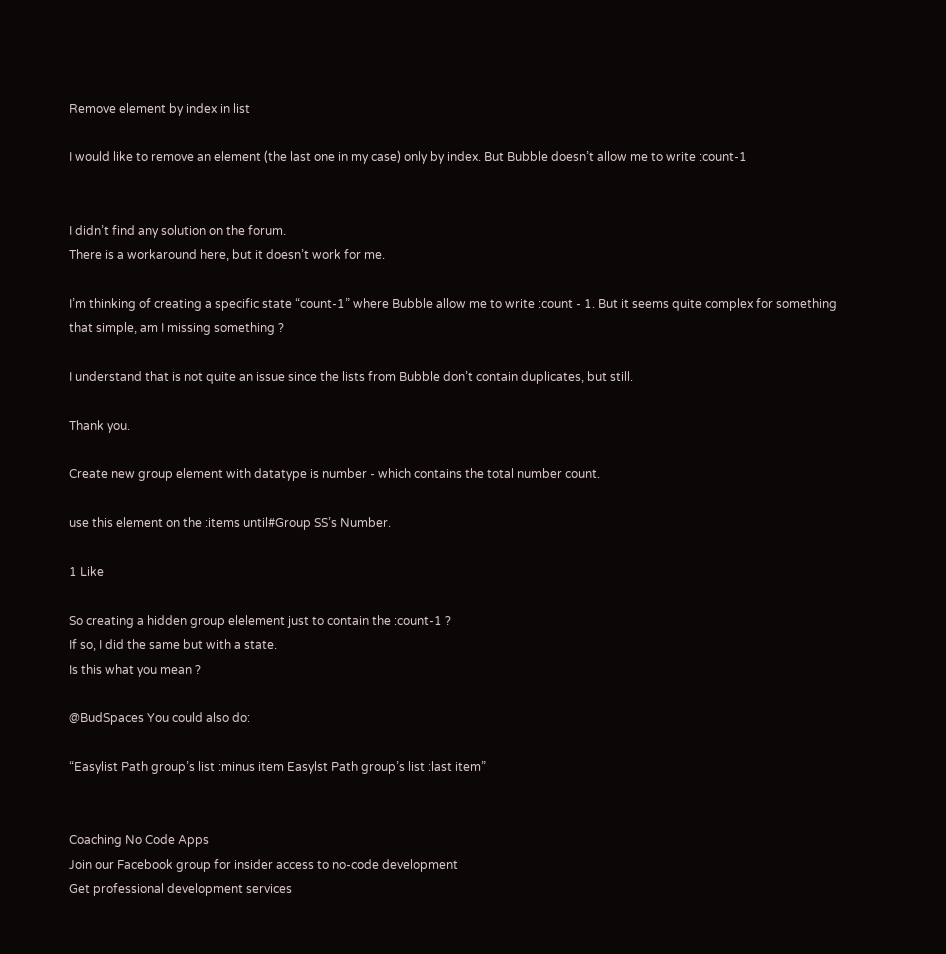Remove element by index in list

I would like to remove an element (the last one in my case) only by index. But Bubble doesn’t allow me to write :count-1


I didn’t find any solution on the forum.
There is a workaround here, but it doesn’t work for me.

I’m thinking of creating a specific state “count-1” where Bubble allow me to write :count - 1. But it seems quite complex for something that simple, am I missing something ?

I understand that is not quite an issue since the lists from Bubble don’t contain duplicates, but still.

Thank you.

Create new group element with datatype is number - which contains the total number count.

use this element on the :items until#Group SS’s Number.

1 Like

So creating a hidden group elelement just to contain the :count-1 ?
If so, I did the same but with a state.
Is this what you mean ?

@BudSpaces You could also do:

“Easylist Path group’s list :minus item Easylst Path group’s list :last item”


Coaching No Code Apps
Join our Facebook group for insider access to no-code development
Get professional development services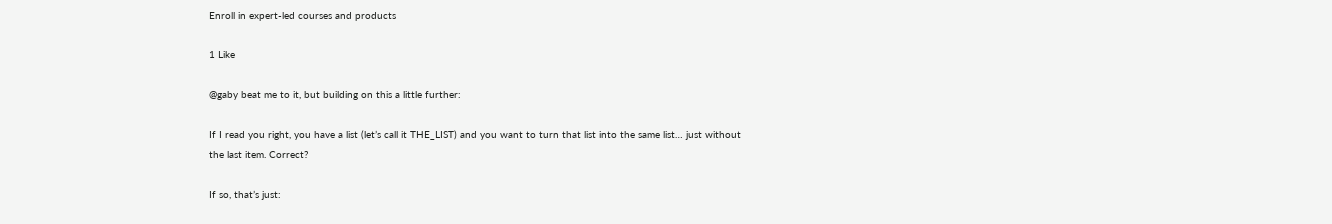Enroll in expert-led courses and products

1 Like

@gaby beat me to it, but building on this a little further:

If I read you right, you have a list (let’s call it THE_LIST) and you want to turn that list into the same list… just without the last item. Correct?

If so, that’s just: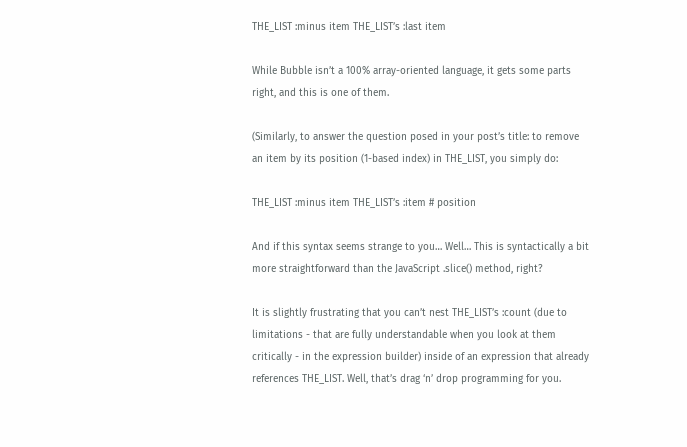THE_LIST :minus item THE_LIST’s :last item

While Bubble isn’t a 100% array-oriented language, it gets some parts right, and this is one of them.

(Similarly, to answer the question posed in your post’s title: to remove an item by its position (1-based index) in THE_LIST, you simply do:

THE_LIST :minus item THE_LIST’s :item # position

And if this syntax seems strange to you… Well… This is syntactically a bit more straightforward than the JavaScript .slice() method, right?

It is slightly frustrating that you can’t nest THE_LIST’s :count (due to limitations - that are fully understandable when you look at them critically - in the expression builder) inside of an expression that already references THE_LIST. Well, that’s drag ‘n’ drop programming for you.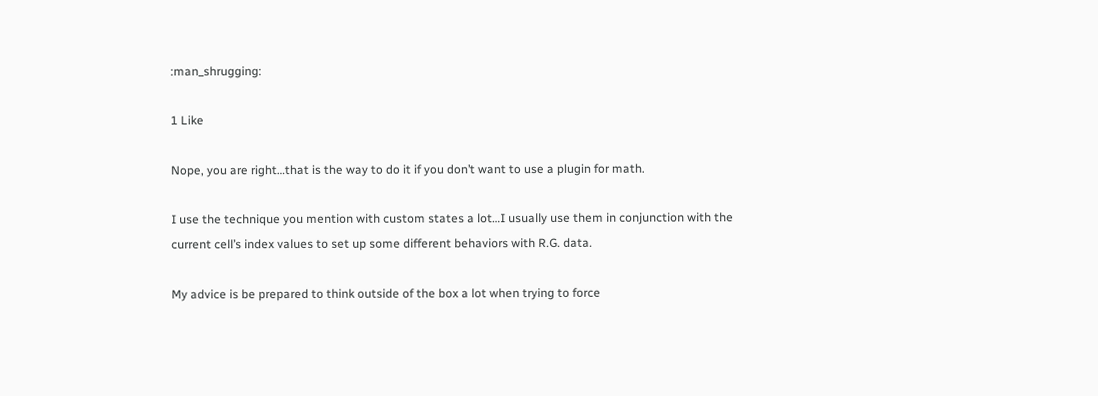:man_shrugging:

1 Like

Nope, you are right…that is the way to do it if you don’t want to use a plugin for math.

I use the technique you mention with custom states a lot…I usually use them in conjunction with the current cell’s index values to set up some different behaviors with R.G. data.

My advice is be prepared to think outside of the box a lot when trying to force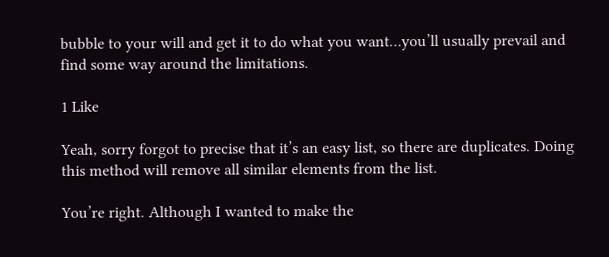bubble to your will and get it to do what you want…you’ll usually prevail and find some way around the limitations.

1 Like

Yeah, sorry forgot to precise that it’s an easy list, so there are duplicates. Doing this method will remove all similar elements from the list.

You’re right. Although I wanted to make the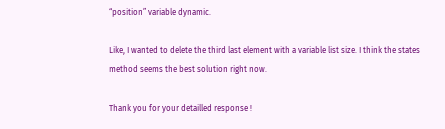“position” variable dynamic.

Like, I wanted to delete the third last element with a variable list size. I think the states method seems the best solution right now.

Thank you for your detailled response !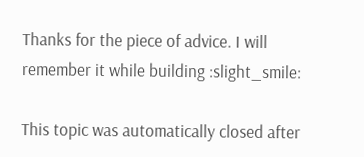Thanks for the piece of advice. I will remember it while building :slight_smile:

This topic was automatically closed after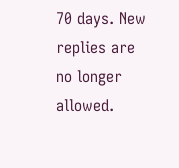70 days. New replies are no longer allowed.